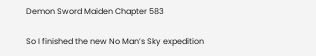Demon Sword Maiden Chapter 583

So I finished the new No Man’s Sky expedition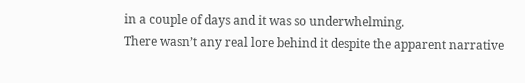in a couple of days and it was so underwhelming.
There wasn’t any real lore behind it despite the apparent narrative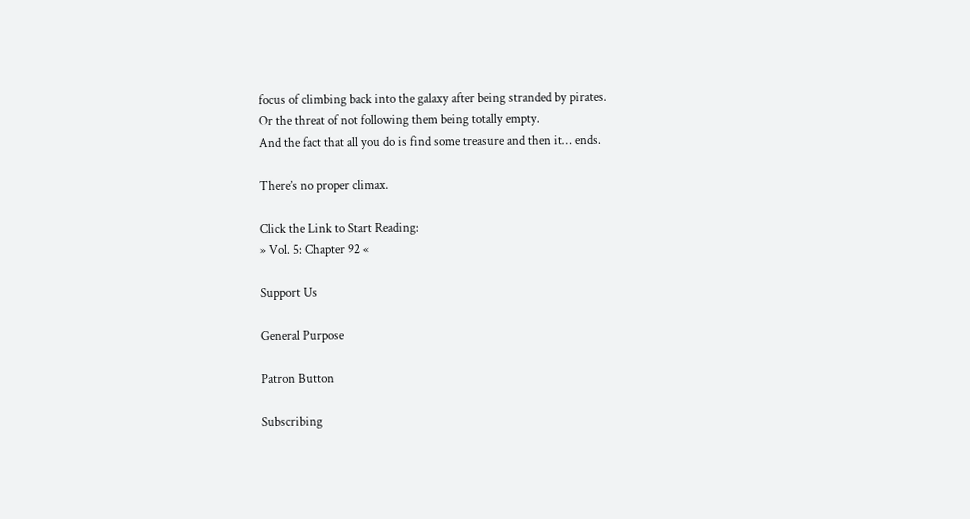focus of climbing back into the galaxy after being stranded by pirates.
Or the threat of not following them being totally empty.
And the fact that all you do is find some treasure and then it… ends.

There’s no proper climax.

Click the Link to Start Reading:
» Vol. 5: Chapter 92 «

Support Us

General Purpose

Patron Button

Subscribing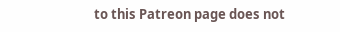to this Patreon page does not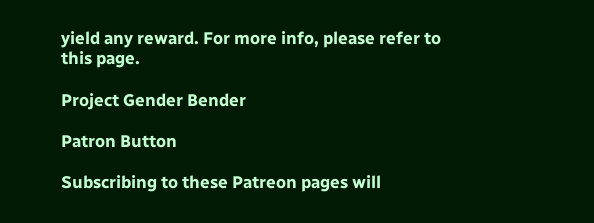yield any reward. For more info, please refer to this page.

Project Gender Bender

Patron Button

Subscribing to these Patreon pages will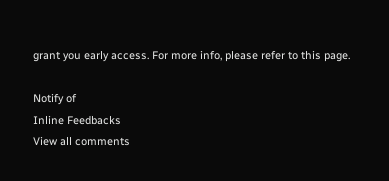grant you early access. For more info, please refer to this page.

Notify of
Inline Feedbacks
View all comments